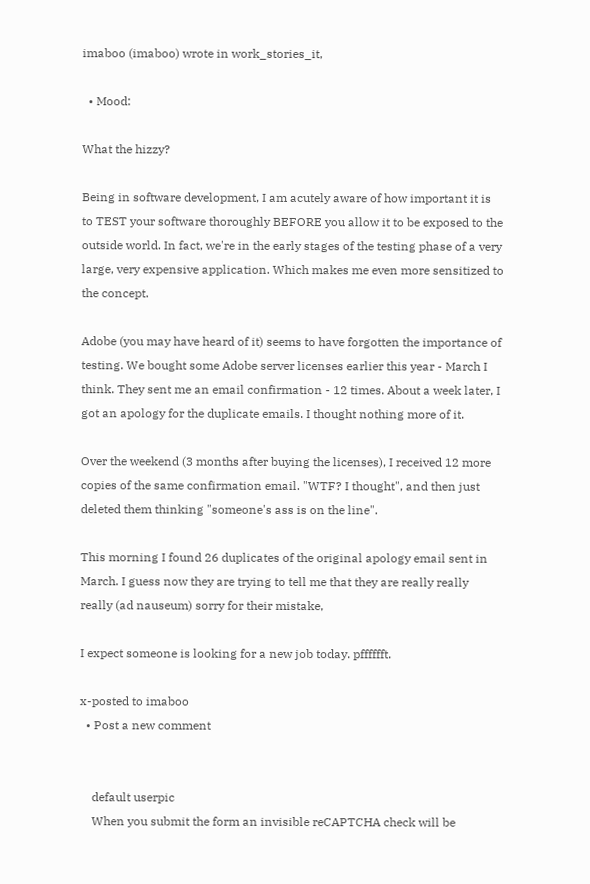imaboo (imaboo) wrote in work_stories_it,

  • Mood:

What the hizzy?

Being in software development, I am acutely aware of how important it is to TEST your software thoroughly BEFORE you allow it to be exposed to the outside world. In fact, we're in the early stages of the testing phase of a very large, very expensive application. Which makes me even more sensitized to the concept.

Adobe (you may have heard of it) seems to have forgotten the importance of testing. We bought some Adobe server licenses earlier this year - March I think. They sent me an email confirmation - 12 times. About a week later, I got an apology for the duplicate emails. I thought nothing more of it.

Over the weekend (3 months after buying the licenses), I received 12 more copies of the same confirmation email. "WTF? I thought", and then just deleted them thinking "someone's ass is on the line".

This morning I found 26 duplicates of the original apology email sent in March. I guess now they are trying to tell me that they are really really really (ad nauseum) sorry for their mistake,

I expect someone is looking for a new job today. pfffffft.

x-posted to imaboo
  • Post a new comment


    default userpic
    When you submit the form an invisible reCAPTCHA check will be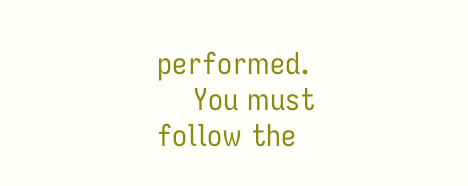performed.
    You must follow the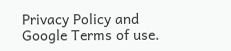Privacy Policy and Google Terms of use.